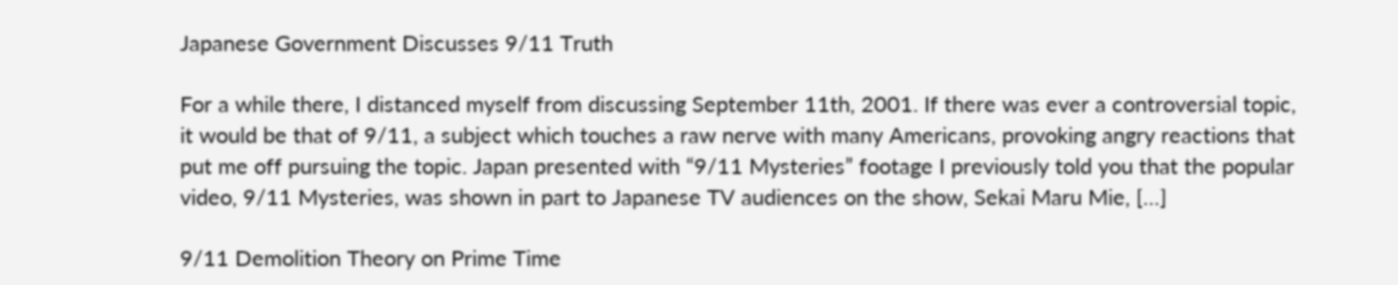Japanese Government Discusses 9/11 Truth

For a while there, I distanced myself from discussing September 11th, 2001. If there was ever a controversial topic, it would be that of 9/11, a subject which touches a raw nerve with many Americans, provoking angry reactions that put me off pursuing the topic. Japan presented with “9/11 Mysteries” footage I previously told you that the popular video, 9/11 Mysteries, was shown in part to Japanese TV audiences on the show, Sekai Maru Mie, […]

9/11 Demolition Theory on Prime Time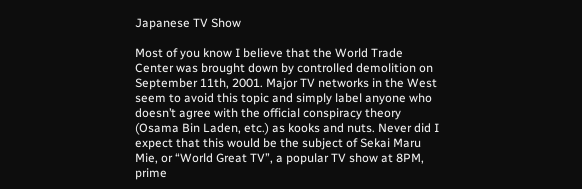Japanese TV Show

Most of you know I believe that the World Trade Center was brought down by controlled demolition on September 11th, 2001. Major TV networks in the West seem to avoid this topic and simply label anyone who doesn’t agree with the official conspiracy theory (Osama Bin Laden, etc.) as kooks and nuts. Never did I expect that this would be the subject of Sekai Maru Mie, or “World Great TV”, a popular TV show at 8PM, prime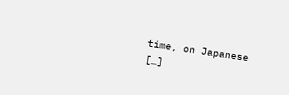time, on Japanese […]